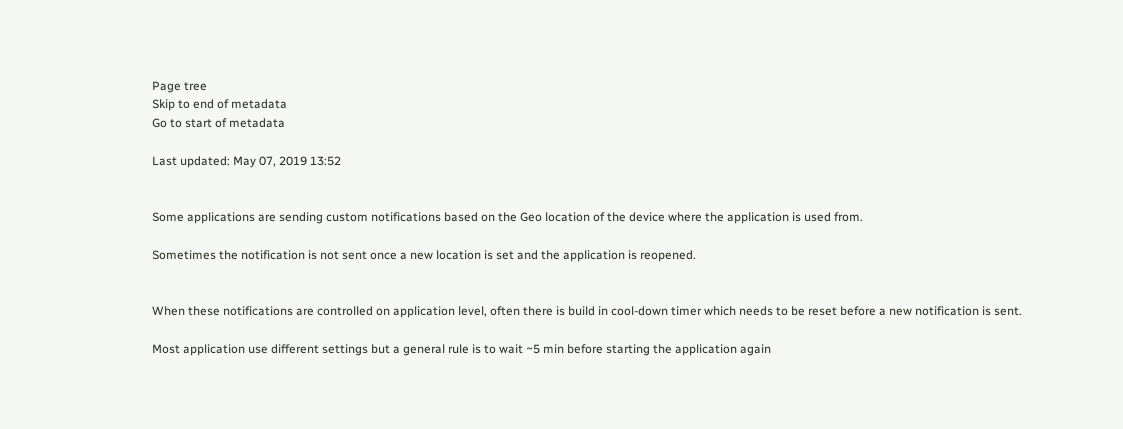Page tree
Skip to end of metadata
Go to start of metadata

Last updated: May 07, 2019 13:52


Some applications are sending custom notifications based on the Geo location of the device where the application is used from.

Sometimes the notification is not sent once a new location is set and the application is reopened.


When these notifications are controlled on application level, often there is build in cool-down timer which needs to be reset before a new notification is sent.

Most application use different settings but a general rule is to wait ~5 min before starting the application again